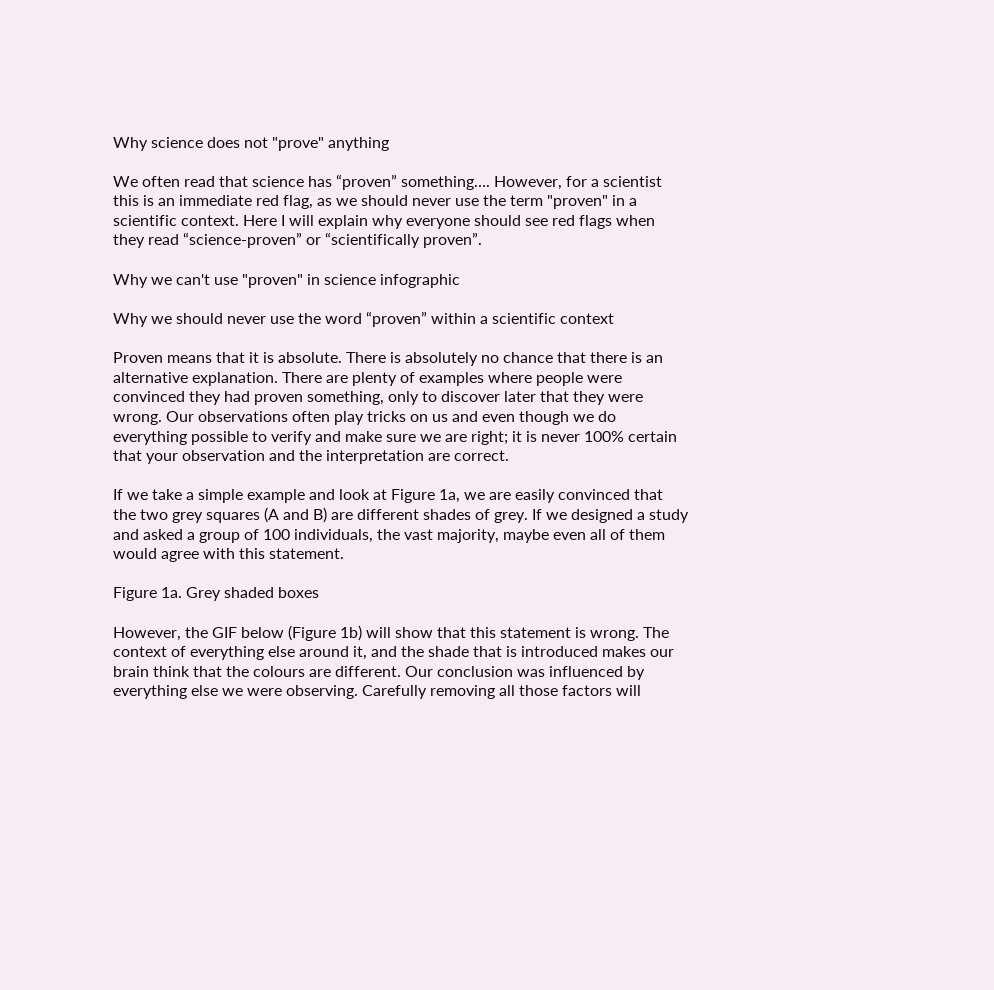Why science does not "prove" anything

We often read that science has “proven” something…. However, for a scientist this is an immediate red flag, as we should never use the term "proven" in a scientific context. Here I will explain why everyone should see red flags when they read “science-proven” or “scientifically proven”.

Why we can't use "proven" in science infographic

Why we should never use the word “proven” within a scientific context

Proven means that it is absolute. There is absolutely no chance that there is an alternative explanation. There are plenty of examples where people were convinced they had proven something, only to discover later that they were wrong. Our observations often play tricks on us and even though we do everything possible to verify and make sure we are right; it is never 100% certain that your observation and the interpretation are correct.

If we take a simple example and look at Figure 1a, we are easily convinced that the two grey squares (A and B) are different shades of grey. If we designed a study and asked a group of 100 individuals, the vast majority, maybe even all of them would agree with this statement.

Figure 1a. Grey shaded boxes

However, the GIF below (Figure 1b) will show that this statement is wrong. The context of everything else around it, and the shade that is introduced makes our brain think that the colours are different. Our conclusion was influenced by everything else we were observing. Carefully removing all those factors will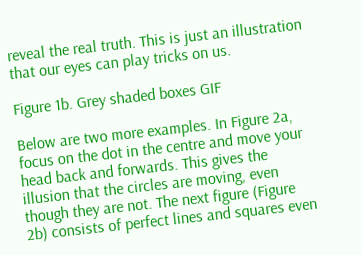reveal the real truth. This is just an illustration that our eyes can play tricks on us.

Figure 1b. Grey shaded boxes GIF

Below are two more examples. In Figure 2a, focus on the dot in the centre and move your head back and forwards. This gives the illusion that the circles are moving, even though they are not. The next figure (Figure 2b) consists of perfect lines and squares even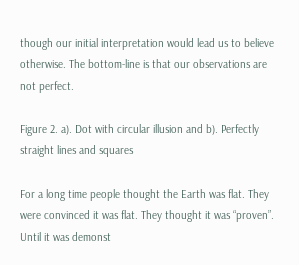though our initial interpretation would lead us to believe otherwise. The bottom-line is that our observations are not perfect.

Figure 2. a). Dot with circular illusion and b). Perfectly straight lines and squares

For a long time people thought the Earth was flat. They were convinced it was flat. They thought it was “proven”. Until it was demonst